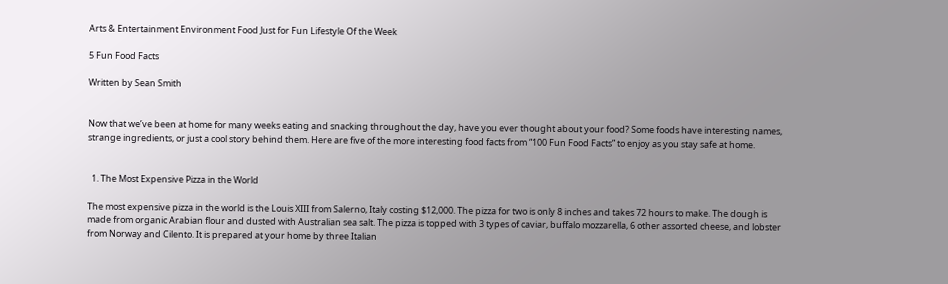Arts & Entertainment Environment Food Just for Fun Lifestyle Of the Week

5 Fun Food Facts

Written by Sean Smith


Now that we’ve been at home for many weeks eating and snacking throughout the day, have you ever thought about your food? Some foods have interesting names, strange ingredients, or just a cool story behind them. Here are five of the more interesting food facts from “100 Fun Food Facts” to enjoy as you stay safe at home.


  1. The Most Expensive Pizza in the World

The most expensive pizza in the world is the Louis XIII from Salerno, Italy costing $12,000. The pizza for two is only 8 inches and takes 72 hours to make. The dough is made from organic Arabian flour and dusted with Australian sea salt. The pizza is topped with 3 types of caviar, buffalo mozzarella, 6 other assorted cheese, and lobster from Norway and Cilento. It is prepared at your home by three Italian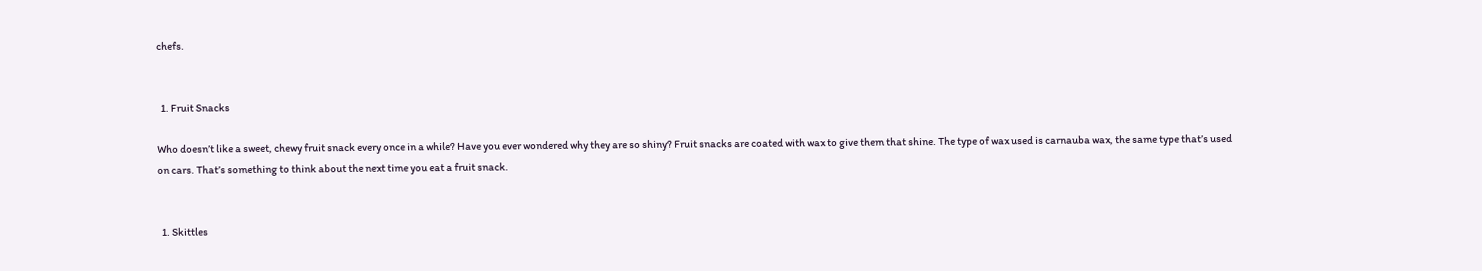chefs.


  1. Fruit Snacks

Who doesn’t like a sweet, chewy fruit snack every once in a while? Have you ever wondered why they are so shiny? Fruit snacks are coated with wax to give them that shine. The type of wax used is carnauba wax, the same type that’s used on cars. That’s something to think about the next time you eat a fruit snack.


  1. Skittles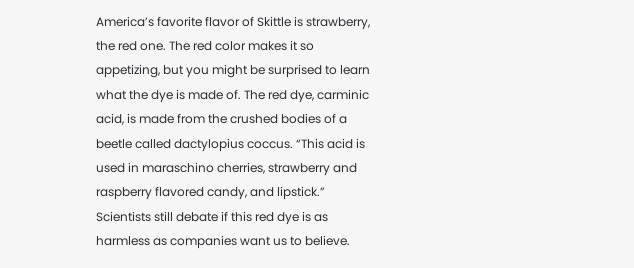America’s favorite flavor of Skittle is strawberry, the red one. The red color makes it so appetizing, but you might be surprised to learn what the dye is made of. The red dye, carminic acid, is made from the crushed bodies of a beetle called dactylopius coccus. “This acid is used in maraschino cherries, strawberry and raspberry flavored candy, and lipstick.” Scientists still debate if this red dye is as harmless as companies want us to believe.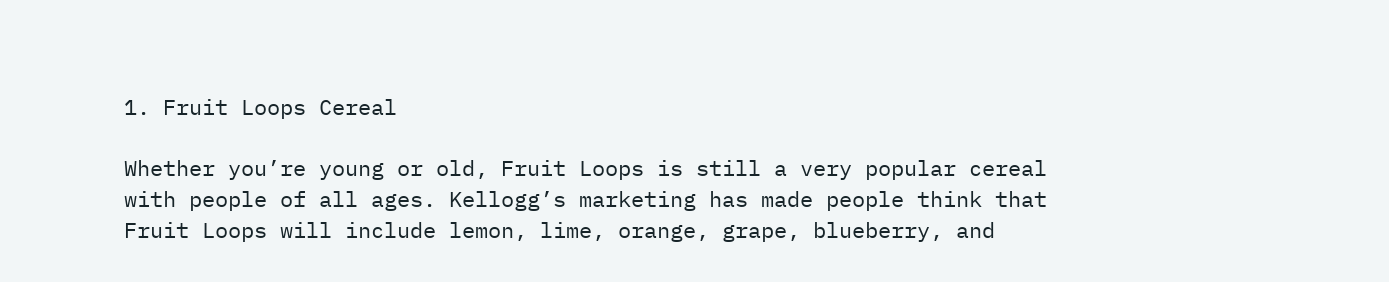1. Fruit Loops Cereal

Whether you’re young or old, Fruit Loops is still a very popular cereal with people of all ages. Kellogg’s marketing has made people think that Fruit Loops will include lemon, lime, orange, grape, blueberry, and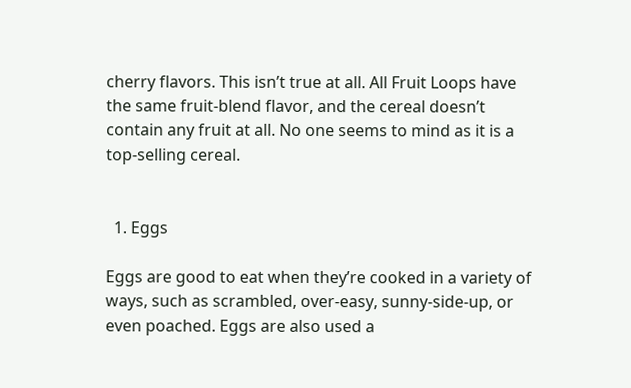cherry flavors. This isn’t true at all. All Fruit Loops have the same fruit-blend flavor, and the cereal doesn’t contain any fruit at all. No one seems to mind as it is a top-selling cereal.


  1. Eggs

Eggs are good to eat when they’re cooked in a variety of ways, such as scrambled, over-easy, sunny-side-up, or even poached. Eggs are also used a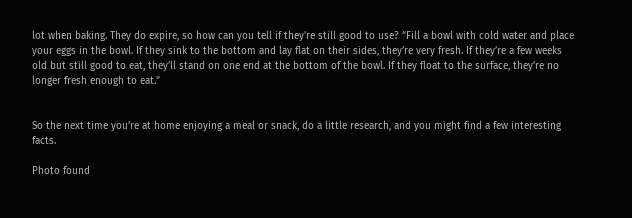lot when baking. They do expire, so how can you tell if they’re still good to use? “Fill a bowl with cold water and place your eggs in the bowl. If they sink to the bottom and lay flat on their sides, they’re very fresh. If they’re a few weeks old but still good to eat, they’ll stand on one end at the bottom of the bowl. If they float to the surface, they’re no longer fresh enough to eat.”


So the next time you’re at home enjoying a meal or snack, do a little research, and you might find a few interesting facts.

Photo found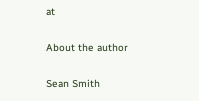at

About the author

Sean Smith